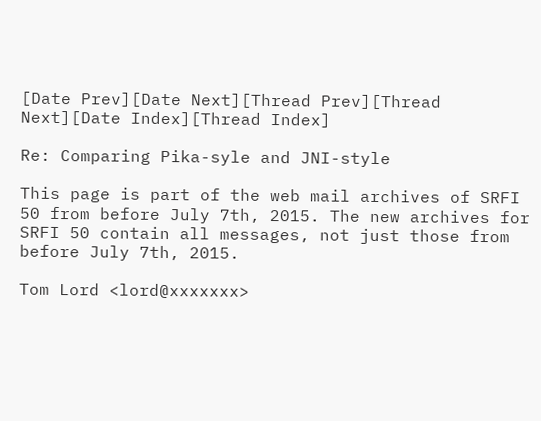[Date Prev][Date Next][Thread Prev][Thread Next][Date Index][Thread Index]

Re: Comparing Pika-syle and JNI-style

This page is part of the web mail archives of SRFI 50 from before July 7th, 2015. The new archives for SRFI 50 contain all messages, not just those from before July 7th, 2015.

Tom Lord <lord@xxxxxxx>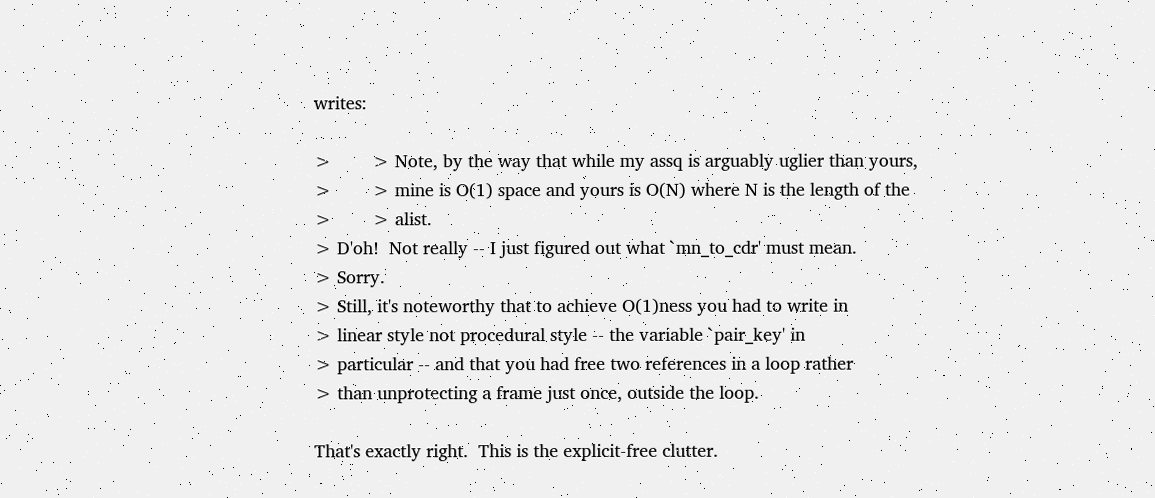writes:

>        > Note, by the way that while my assq is arguably uglier than yours,
>        > mine is O(1) space and yours is O(N) where N is the length of the
>        > alist.
> D'oh!  Not really -- I just figured out what `mn_to_cdr' must mean.
> Sorry.
> Still, it's noteworthy that to achieve O(1)ness you had to write in
> linear style not procedural style -- the variable `pair_key' in
> particular -- and that you had free two references in a loop rather
> than unprotecting a frame just once, outside the loop.

That's exactly right.  This is the explicit-free clutter.